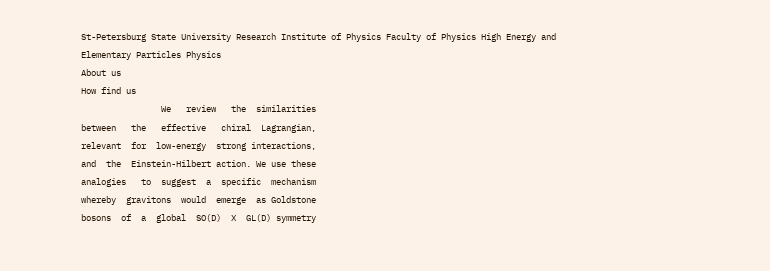St-Petersburg State University Research Institute of Physics Faculty of Physics High Energy and Elementary Particles Physics
About us
How find us
                We   review   the  similarities
between   the   effective   chiral  Lagrangian,
relevant  for  low-energy  strong interactions,
and  the  Einstein-Hilbert action. We use these
analogies   to  suggest  a  specific  mechanism
whereby  gravitons  would  emerge  as Goldstone
bosons  of  a  global  SO(D)  X  GL(D) symmetry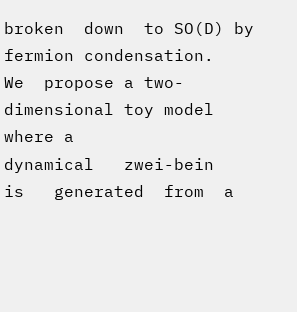broken  down  to SO(D) by fermion condensation.
We  propose a two-dimensional toy model where a
dynamical   zwei-bein   is   generated  from  a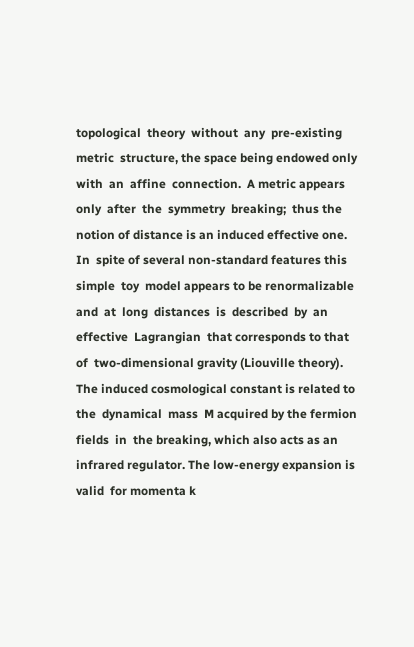topological  theory  without  any  pre-existing
metric  structure, the space being endowed only
with  an  affine  connection.  A metric appears
only  after  the  symmetry  breaking;  thus the
notion of distance is an induced effective one.
In  spite of several non-standard features this
simple  toy  model appears to be renormalizable
and  at  long  distances  is  described  by  an
effective  Lagrangian  that corresponds to that
of  two-dimensional gravity (Liouville theory).
The induced cosmological constant is related to
the  dynamical  mass  M acquired by the fermion
fields  in  the breaking, which also acts as an
infrared regulator. The low-energy expansion is
valid  for momenta k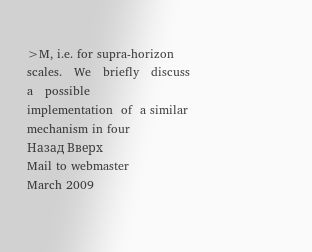>M, i.e. for supra-horizon
scales.   We   briefly   discuss   a   possible
implementation  of  a similar mechanism in four
Назад Вверх
Mail to webmaster
March 2009